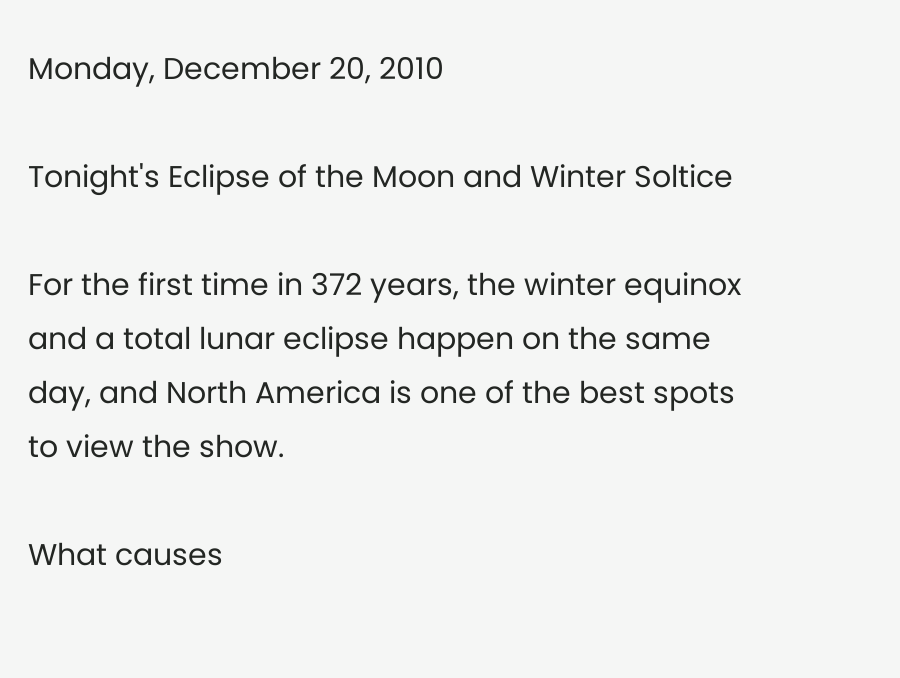Monday, December 20, 2010

Tonight's Eclipse of the Moon and Winter Soltice

For the first time in 372 years, the winter equinox and a total lunar eclipse happen on the same day, and North America is one of the best spots to view the show.

What causes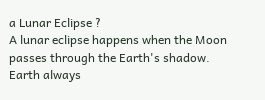a Lunar Eclipse ?
A lunar eclipse happens when the Moon passes through the Earth's shadow. Earth always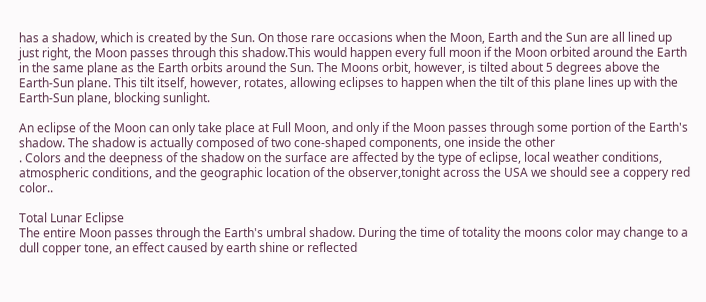has a shadow, which is created by the Sun. On those rare occasions when the Moon, Earth and the Sun are all lined up just right, the Moon passes through this shadow.This would happen every full moon if the Moon orbited around the Earth in the same plane as the Earth orbits around the Sun. The Moons orbit, however, is tilted about 5 degrees above the Earth-Sun plane. This tilt itself, however, rotates, allowing eclipses to happen when the tilt of this plane lines up with the Earth-Sun plane, blocking sunlight.

An eclipse of the Moon can only take place at Full Moon, and only if the Moon passes through some portion of the Earth's shadow. The shadow is actually composed of two cone-shaped components, one inside the other
. Colors and the deepness of the shadow on the surface are affected by the type of eclipse, local weather conditions, atmospheric conditions, and the geographic location of the observer,tonight across the USA we should see a coppery red color..

Total Lunar Eclipse
The entire Moon passes through the Earth's umbral shadow. During the time of totality the moons color may change to a dull copper tone, an effect caused by earth shine or reflected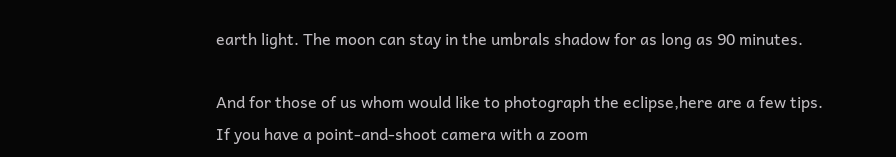earth light. The moon can stay in the umbrals shadow for as long as 90 minutes.

And for those of us whom would like to photograph the eclipse,here are a few tips.
If you have a point-and-shoot camera with a zoom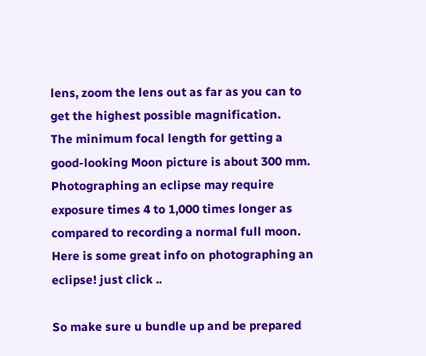lens, zoom the lens out as far as you can to get the highest possible magnification.
The minimum focal length for getting a good-looking Moon picture is about 300 mm.
Photographing an eclipse may require exposure times 4 to 1,000 times longer as compared to recording a normal full moon.
Here is some great info on photographing an eclipse! just click ..

So make sure u bundle up and be prepared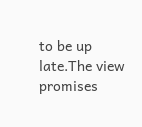to be up late.The view promises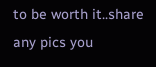to be worth it..share any pics you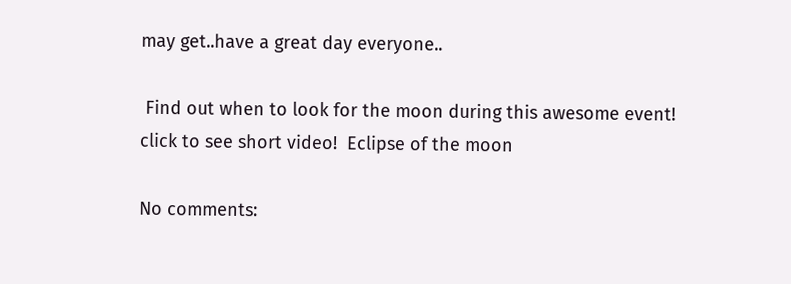may get..have a great day everyone..

 Find out when to look for the moon during this awesome event! click to see short video!  Eclipse of the moon

No comments: